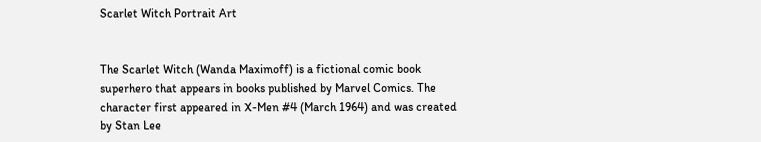Scarlet Witch Portrait Art


The Scarlet Witch (Wanda Maximoff) is a fictional comic book superhero that appears in books published by Marvel Comics. The character first appeared in X-Men #4 (March 1964) and was created by Stan Lee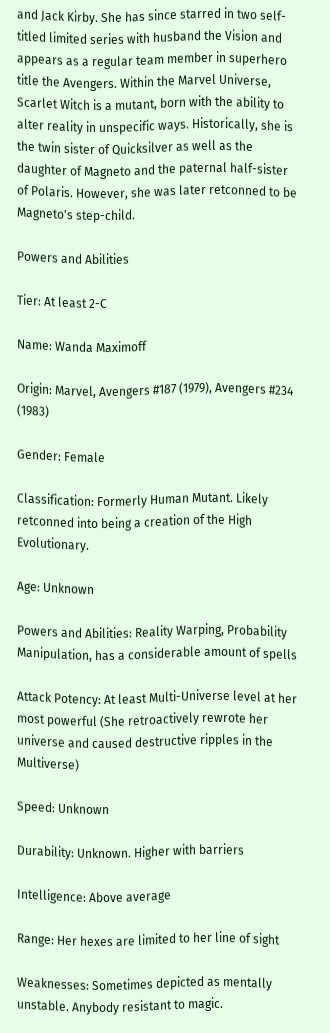and Jack Kirby. She has since starred in two self-titled limited series with husband the Vision and appears as a regular team member in superhero title the Avengers. Within the Marvel Universe, Scarlet Witch is a mutant, born with the ability to alter reality in unspecific ways. Historically, she is the twin sister of Quicksilver as well as the daughter of Magneto and the paternal half-sister of Polaris. However, she was later retconned to be Magneto's step-child.

Powers and Abilities

Tier: At least 2-C

Name: Wanda Maximoff

Origin: Marvel, Avengers #187 (1979), Avengers #234 (1983)

Gender: Female

Classification: Formerly Human Mutant. Likely retconned into being a creation of the High Evolutionary.

Age: Unknown

Powers and Abilities: Reality Warping, Probability Manipulation, has a considerable amount of spells

Attack Potency: At least Multi-Universe level at her most powerful (She retroactively rewrote her universe and caused destructive ripples in the Multiverse)

Speed: Unknown

Durability: Unknown. Higher with barriers

Intelligence: Above average

Range: Her hexes are limited to her line of sight

Weaknesses: Sometimes depicted as mentally unstable. Anybody resistant to magic.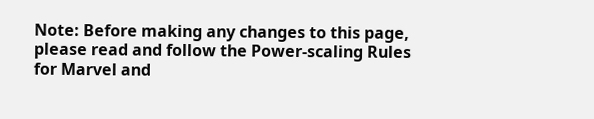Note: Before making any changes to this page, please read and follow the Power-scaling Rules for Marvel and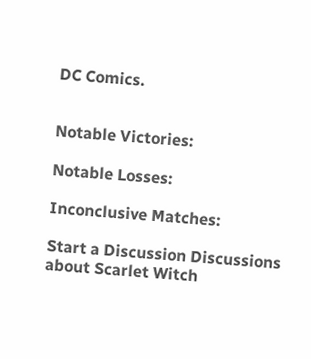DC Comics.


Notable Victories:

Notable Losses:

Inconclusive Matches:

Start a Discussion Discussions about Scarlet Witch